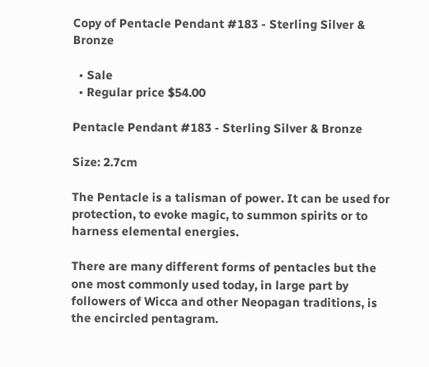Copy of Pentacle Pendant #183 - Sterling Silver & Bronze

  • Sale
  • Regular price $54.00

Pentacle Pendant #183 - Sterling Silver & Bronze

Size: 2.7cm

The Pentacle is a talisman of power. It can be used for protection, to evoke magic, to summon spirits or to harness elemental energies.

There are many different forms of pentacles but the one most commonly used today, in large part by followers of Wicca and other Neopagan traditions, is the encircled pentagram.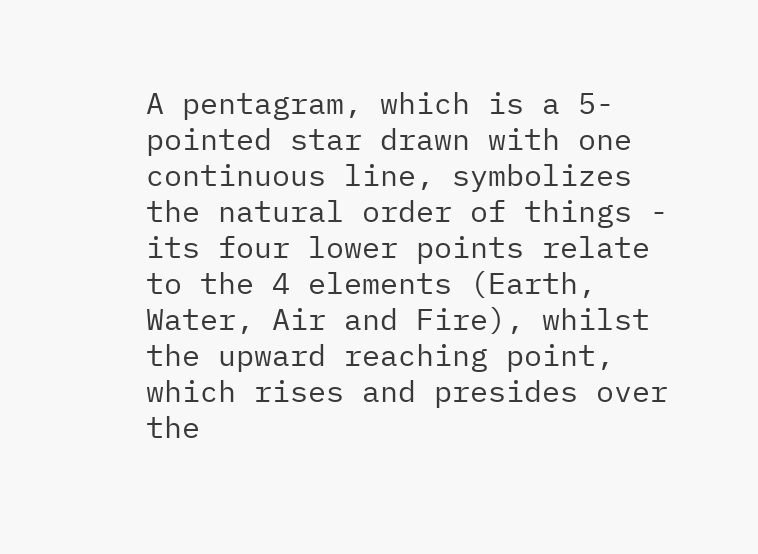A pentagram, which is a 5-pointed star drawn with one continuous line, symbolizes the natural order of things - its four lower points relate to the 4 elements (Earth, Water, Air and Fire), whilst the upward reaching point, which rises and presides over the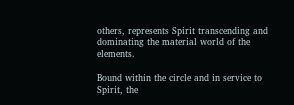others, represents Spirit transcending and dominating the material world of the elements.

Bound within the circle and in service to Spirit, the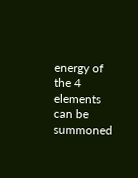energy of the 4 elements can be summoned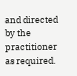and directed by the practitioner as required.